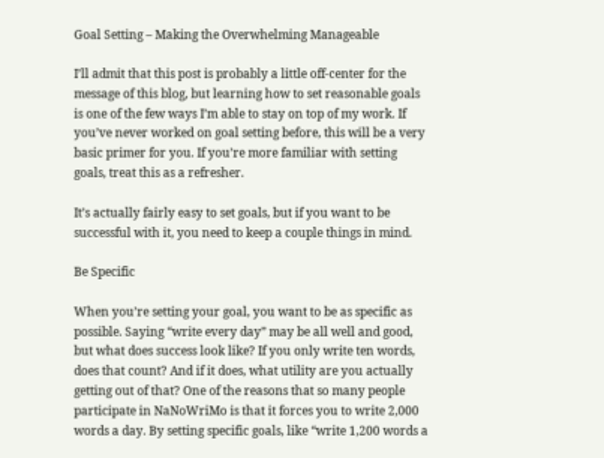Goal Setting – Making the Overwhelming Manageable

I’ll admit that this post is probably a little off-center for the message of this blog, but learning how to set reasonable goals is one of the few ways I’m able to stay on top of my work. If you’ve never worked on goal setting before, this will be a very basic primer for you. If you’re more familiar with setting goals, treat this as a refresher.

It’s actually fairly easy to set goals, but if you want to be successful with it, you need to keep a couple things in mind.

Be Specific

When you’re setting your goal, you want to be as specific as possible. Saying “write every day” may be all well and good, but what does success look like? If you only write ten words, does that count? And if it does, what utility are you actually getting out of that? One of the reasons that so many people participate in NaNoWriMo is that it forces you to write 2,000 words a day. By setting specific goals, like “write 1,200 words a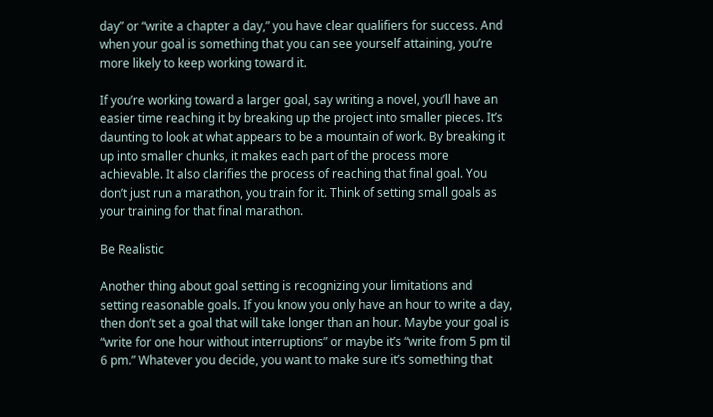day” or “write a chapter a day,” you have clear qualifiers for success. And when your goal is something that you can see yourself attaining, you’re more likely to keep working toward it.

If you’re working toward a larger goal, say writing a novel, you’ll have an easier time reaching it by breaking up the project into smaller pieces. It’s daunting to look at what appears to be a mountain of work. By breaking it up into smaller chunks, it makes each part of the process more achievable. It also clarifies the process of reaching that final goal. You don’t just run a marathon, you train for it. Think of setting small goals as your training for that final marathon.

Be Realistic

Another thing about goal setting is recognizing your limitations and setting reasonable goals. If you know you only have an hour to write a day, then don’t set a goal that will take longer than an hour. Maybe your goal is “write for one hour without interruptions” or maybe it’s “write from 5 pm til 6 pm.” Whatever you decide, you want to make sure it’s something that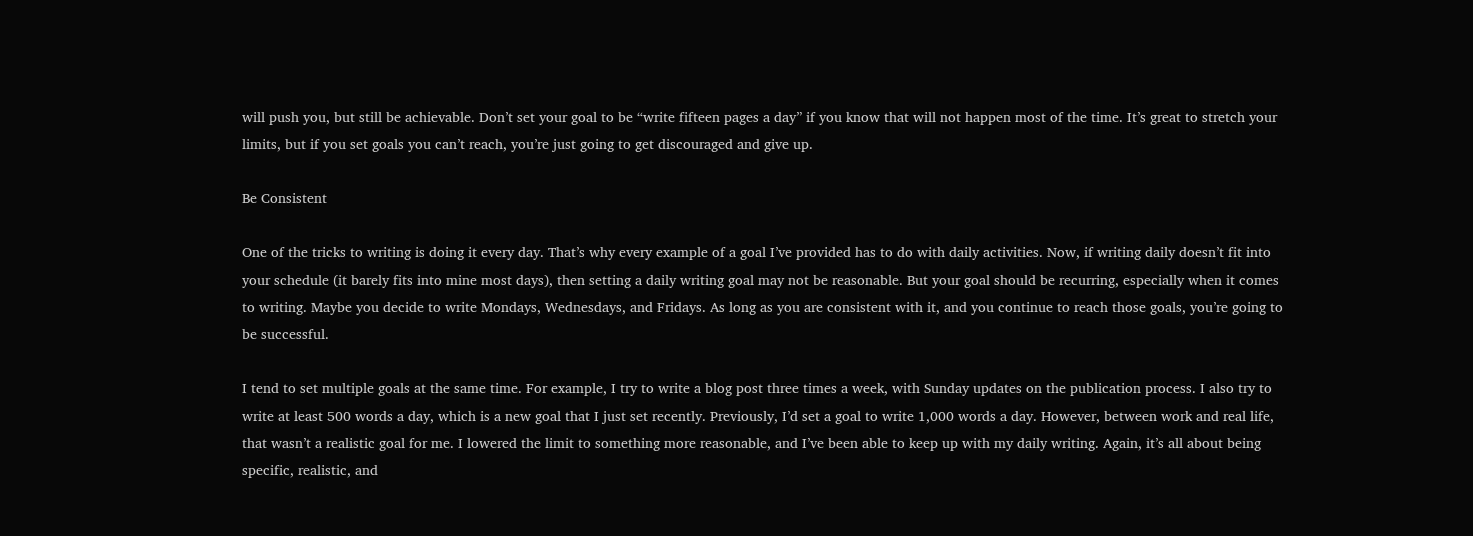will push you, but still be achievable. Don’t set your goal to be “write fifteen pages a day” if you know that will not happen most of the time. It’s great to stretch your limits, but if you set goals you can’t reach, you’re just going to get discouraged and give up.

Be Consistent

One of the tricks to writing is doing it every day. That’s why every example of a goal I’ve provided has to do with daily activities. Now, if writing daily doesn’t fit into your schedule (it barely fits into mine most days), then setting a daily writing goal may not be reasonable. But your goal should be recurring, especially when it comes to writing. Maybe you decide to write Mondays, Wednesdays, and Fridays. As long as you are consistent with it, and you continue to reach those goals, you’re going to be successful.

I tend to set multiple goals at the same time. For example, I try to write a blog post three times a week, with Sunday updates on the publication process. I also try to write at least 500 words a day, which is a new goal that I just set recently. Previously, I’d set a goal to write 1,000 words a day. However, between work and real life, that wasn’t a realistic goal for me. I lowered the limit to something more reasonable, and I’ve been able to keep up with my daily writing. Again, it’s all about being specific, realistic, and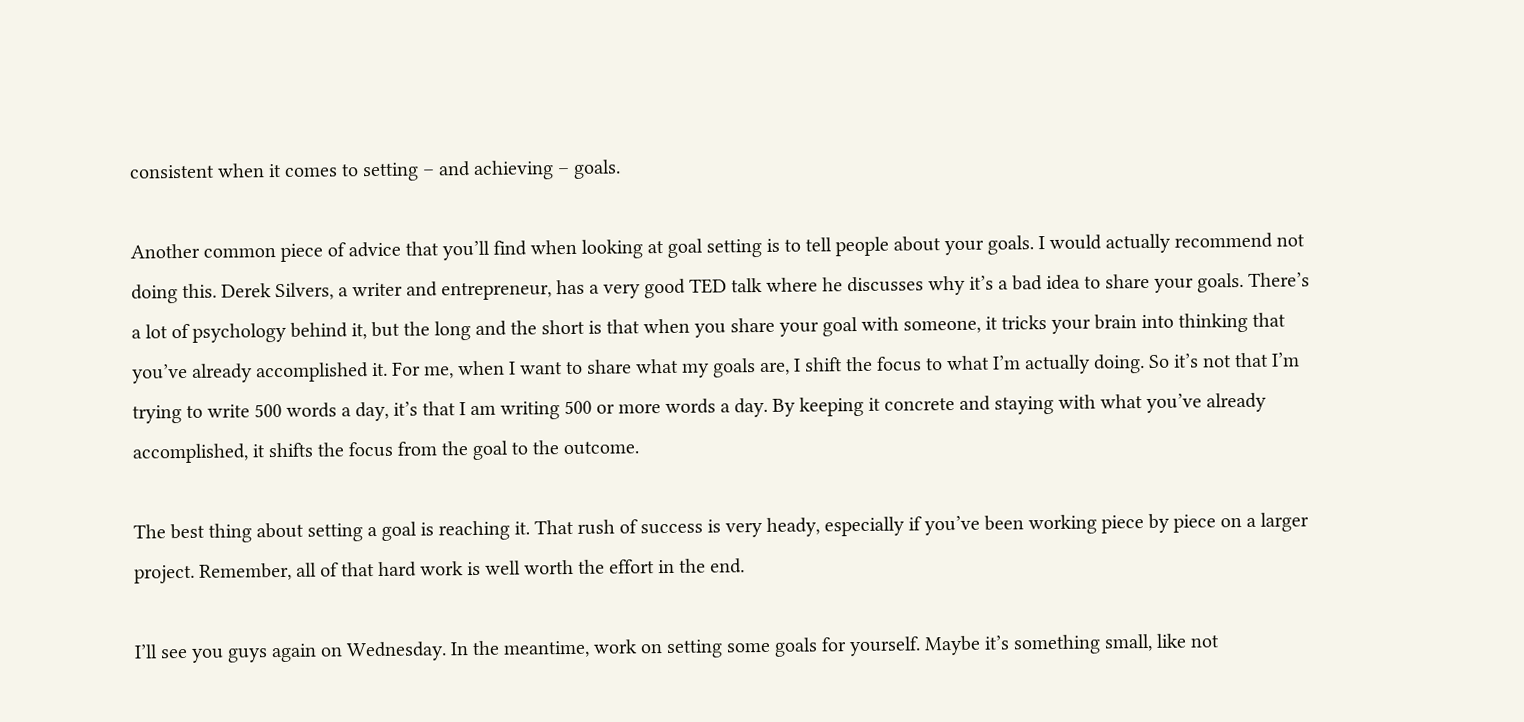consistent when it comes to setting – and achieving – goals.

Another common piece of advice that you’ll find when looking at goal setting is to tell people about your goals. I would actually recommend not doing this. Derek Silvers, a writer and entrepreneur, has a very good TED talk where he discusses why it’s a bad idea to share your goals. There’s a lot of psychology behind it, but the long and the short is that when you share your goal with someone, it tricks your brain into thinking that you’ve already accomplished it. For me, when I want to share what my goals are, I shift the focus to what I’m actually doing. So it’s not that I’m trying to write 500 words a day, it’s that I am writing 500 or more words a day. By keeping it concrete and staying with what you’ve already accomplished, it shifts the focus from the goal to the outcome.

The best thing about setting a goal is reaching it. That rush of success is very heady, especially if you’ve been working piece by piece on a larger project. Remember, all of that hard work is well worth the effort in the end.

I’ll see you guys again on Wednesday. In the meantime, work on setting some goals for yourself. Maybe it’s something small, like not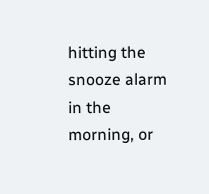hitting the snooze alarm in the morning, or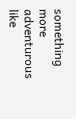something more adventurous like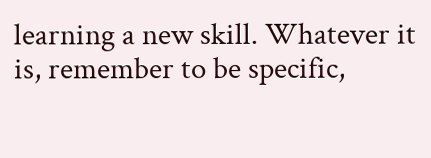learning a new skill. Whatever it is, remember to be specific,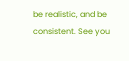be realistic, and be consistent. See you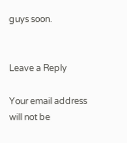guys soon.


Leave a Reply

Your email address will not be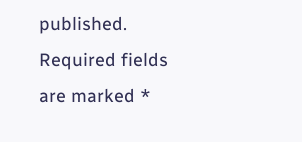published. Required fields are marked *